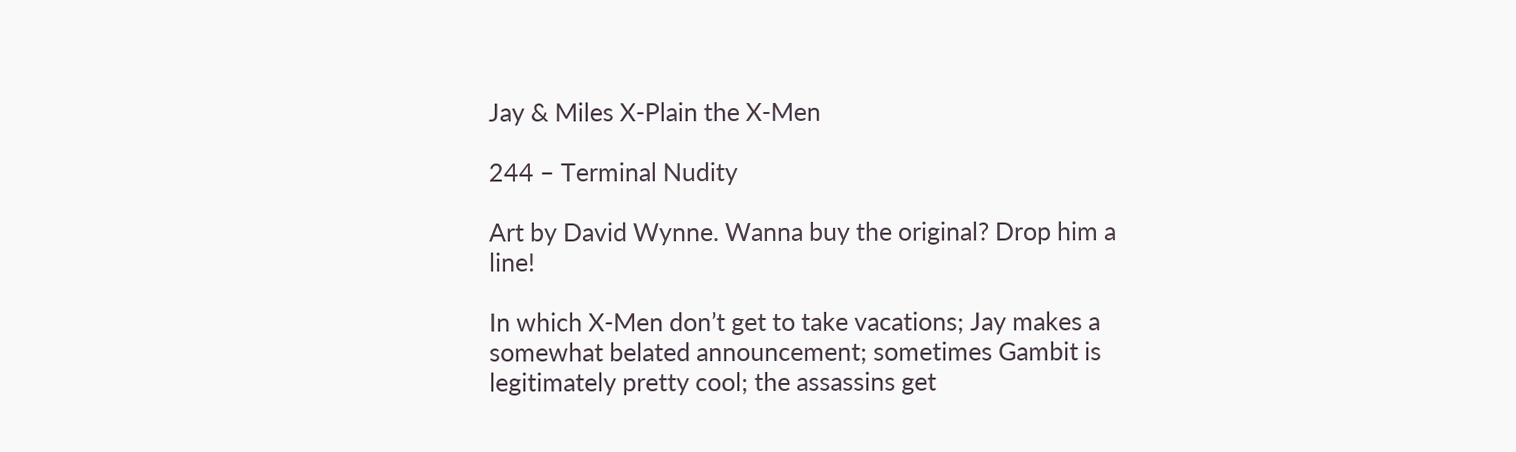Jay & Miles X-Plain the X-Men

244 – Terminal Nudity

Art by David Wynne. Wanna buy the original? Drop him a line!

In which X-Men don’t get to take vacations; Jay makes a somewhat belated announcement; sometimes Gambit is legitimately pretty cool; the assassins get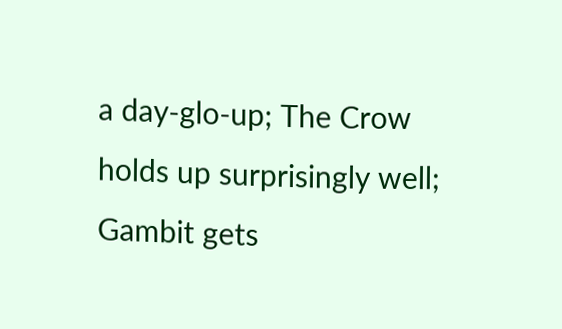a day-glo-up; The Crow holds up surprisingly well; Gambit gets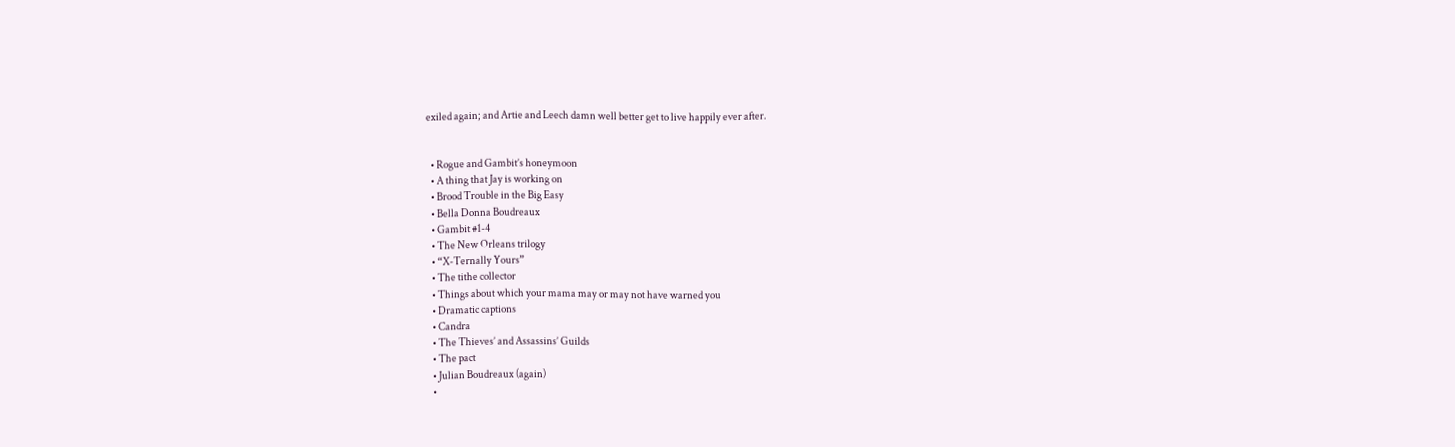exiled again; and Artie and Leech damn well better get to live happily ever after.


  • Rogue and Gambit’s honeymoon
  • A thing that Jay is working on
  • Brood Trouble in the Big Easy
  • Bella Donna Boudreaux
  • Gambit #1-4
  • The New Orleans trilogy
  • “X-Ternally Yours”
  • The tithe collector
  • Things about which your mama may or may not have warned you
  • Dramatic captions
  • Candra
  • The Thieves’ and Assassins’ Guilds
  • The pact
  • Julian Boudreaux (again)
  •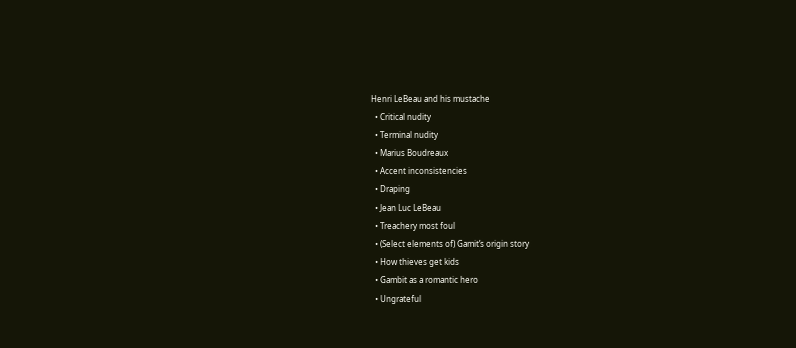Henri LeBeau and his mustache
  • Critical nudity
  • Terminal nudity
  • Marius Boudreaux
  • Accent inconsistencies
  • Draping
  • Jean Luc LeBeau
  • Treachery most foul
  • (Select elements of) Gamit’s origin story
  • How thieves get kids
  • Gambit as a romantic hero
  • Ungrateful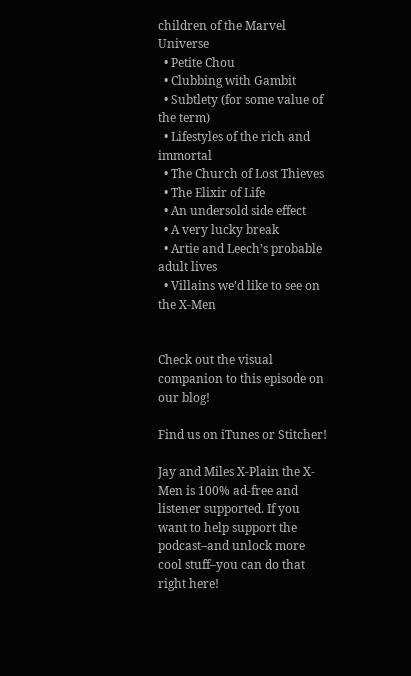children of the Marvel Universe
  • Petite Chou
  • Clubbing with Gambit
  • Subtlety (for some value of the term)
  • Lifestyles of the rich and immortal
  • The Church of Lost Thieves
  • The Elixir of Life
  • An undersold side effect
  • A very lucky break
  • Artie and Leech’s probable adult lives
  • Villains we’d like to see on the X-Men


Check out the visual companion to this episode on our blog!

Find us on iTunes or Stitcher!

Jay and Miles X-Plain the X-Men is 100% ad-free and listener supported. If you want to help support the podcast–and unlock more cool stuff–you can do that right here!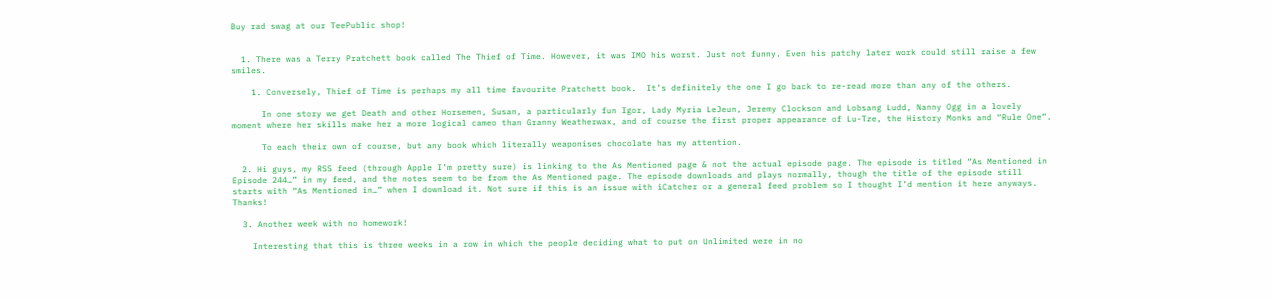Buy rad swag at our TeePublic shop!


  1. There was a Terry Pratchett book called The Thief of Time. However, it was IMO his worst. Just not funny. Even his patchy later work could still raise a few smiles.

    1. Conversely, Thief of Time is perhaps my all time favourite Pratchett book.  It’s definitely the one I go back to re-read more than any of the others.

      In one story we get Death and other Horsemen, Susan, a particularly fun Igor, Lady Myria LeJeun, Jeremy Clockson and Lobsang Ludd, Nanny Ogg in a lovely moment where her skills make her a more logical cameo than Granny Weatherwax, and of course the first proper appearance of Lu-Tze, the History Monks and “Rule One”.

      To each their own of course, but any book which literally weaponises chocolate has my attention.

  2. Hi guys, my RSS feed (through Apple I’m pretty sure) is linking to the As Mentioned page & not the actual episode page. The episode is titled “As Mentioned in Episode 244…” in my feed, and the notes seem to be from the As Mentioned page. The episode downloads and plays normally, though the title of the episode still starts with “As Mentioned in…” when I download it. Not sure if this is an issue with iCatcher or a general feed problem so I thought I’d mention it here anyways. Thanks!

  3. Another week with no homework!

    Interesting that this is three weeks in a row in which the people deciding what to put on Unlimited were in no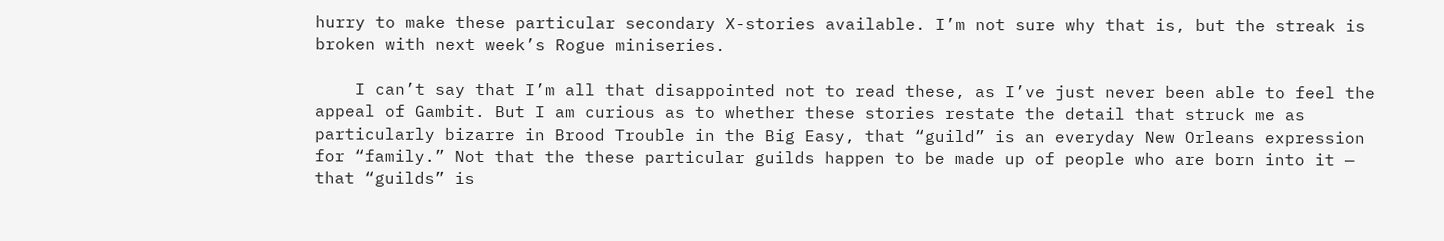hurry to make these particular secondary X-stories available. I’m not sure why that is, but the streak is broken with next week’s Rogue miniseries.

    I can’t say that I’m all that disappointed not to read these, as I’ve just never been able to feel the appeal of Gambit. But I am curious as to whether these stories restate the detail that struck me as particularly bizarre in Brood Trouble in the Big Easy, that “guild” is an everyday New Orleans expression for “family.” Not that the these particular guilds happen to be made up of people who are born into it — that “guilds” is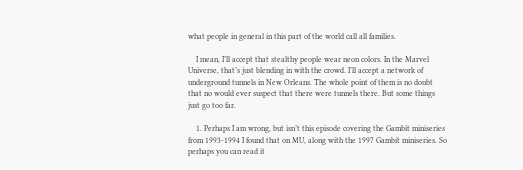what people in general in this part of the world call all families.

    I mean, I’ll accept that stealthy people wear neon colors. In the Marvel Universe, that’s just blending in with the crowd. I’ll accept a network of underground tunnels in New Orleans. The whole point of them is no doubt that no would ever suspect that there were tunnels there. But some things just go too far.

    1. Perhaps I am wrong, but isn’t this episode covering the Gambit miniseries from 1993-1994 I found that on MU, along with the 1997 Gambit miniseries. So perhaps you can read it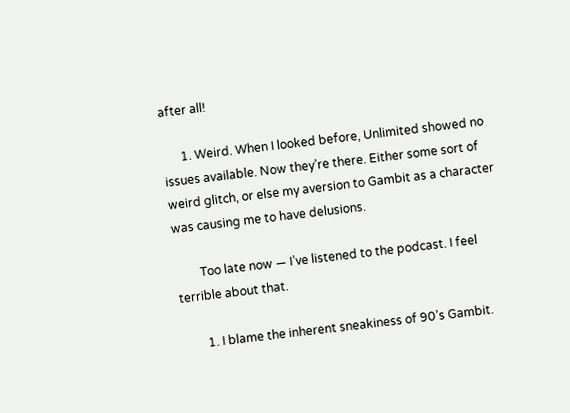after all!

      1. Weird. When I looked before, Unlimited showed no issues available. Now they’re there. Either some sort of weird glitch, or else my aversion to Gambit as a character was causing me to have delusions.

        Too late now — I’ve listened to the podcast. I feel terrible about that.

        1. I blame the inherent sneakiness of 90’s Gambit.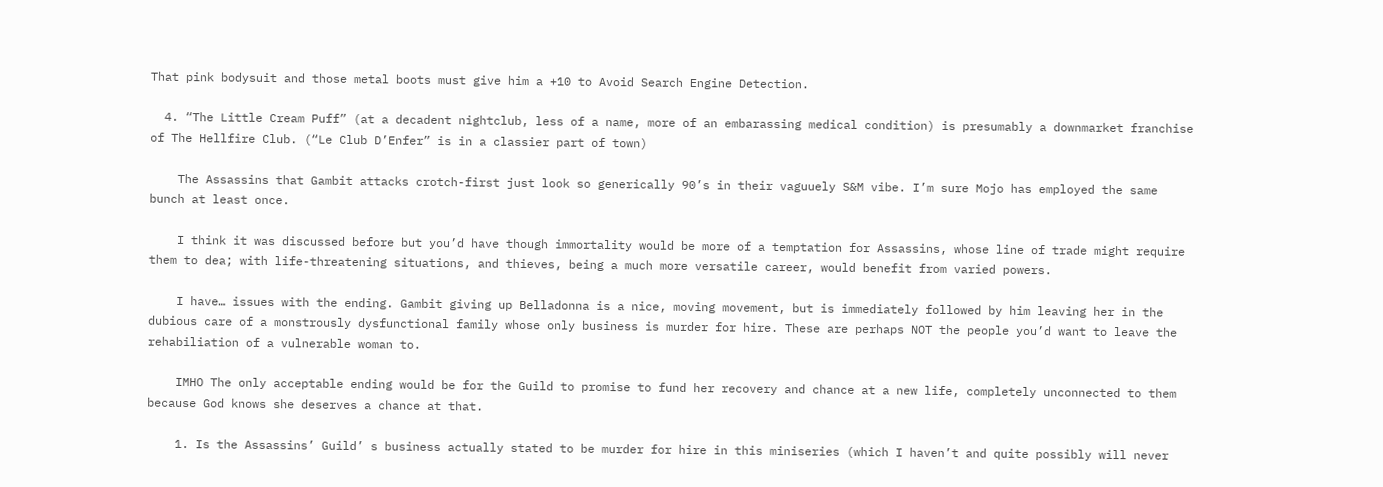That pink bodysuit and those metal boots must give him a +10 to Avoid Search Engine Detection.

  4. “The Little Cream Puff” (at a decadent nightclub, less of a name, more of an embarassing medical condition) is presumably a downmarket franchise of The Hellfire Club. (“Le Club D’Enfer” is in a classier part of town)

    The Assassins that Gambit attacks crotch-first just look so generically 90’s in their vaguuely S&M vibe. I’m sure Mojo has employed the same bunch at least once.

    I think it was discussed before but you’d have though immortality would be more of a temptation for Assassins, whose line of trade might require them to dea; with life-threatening situations, and thieves, being a much more versatile career, would benefit from varied powers.

    I have… issues with the ending. Gambit giving up Belladonna is a nice, moving movement, but is immediately followed by him leaving her in the dubious care of a monstrously dysfunctional family whose only business is murder for hire. These are perhaps NOT the people you’d want to leave the rehabiliation of a vulnerable woman to.

    IMHO The only acceptable ending would be for the Guild to promise to fund her recovery and chance at a new life, completely unconnected to them because God knows she deserves a chance at that.

    1. Is the Assassins’ Guild’ s business actually stated to be murder for hire in this miniseries (which I haven’t and quite possibly will never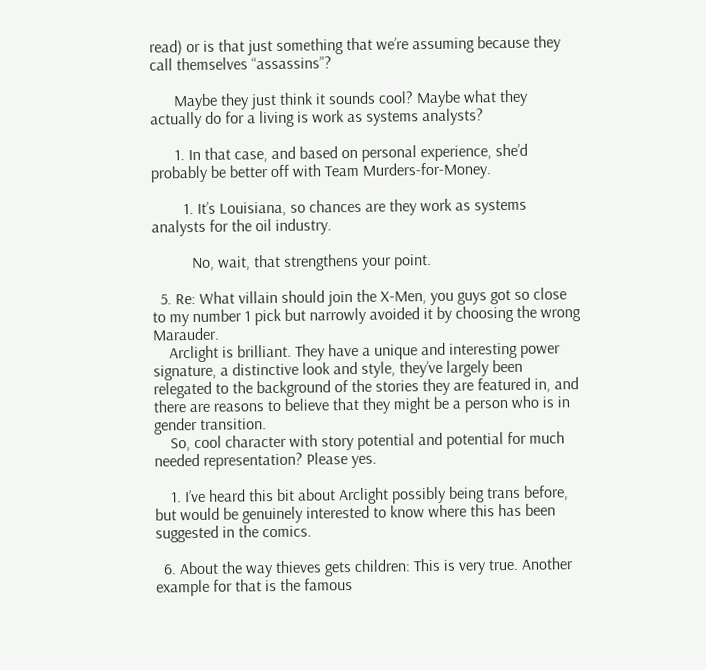read) or is that just something that we’re assuming because they call themselves “assassins”?

      Maybe they just think it sounds cool? Maybe what they actually do for a living is work as systems analysts?

      1. In that case, and based on personal experience, she’d probably be better off with Team Murders-for-Money.

        1. It’s Louisiana, so chances are they work as systems analysts for the oil industry.

          No, wait, that strengthens your point.

  5. Re: What villain should join the X-Men, you guys got so close to my number 1 pick but narrowly avoided it by choosing the wrong Marauder.
    Arclight is brilliant. They have a unique and interesting power signature, a distinctive look and style, they’ve largely been relegated to the background of the stories they are featured in, and there are reasons to believe that they might be a person who is in gender transition.
    So, cool character with story potential and potential for much needed representation? Please yes.

    1. I’ve heard this bit about Arclight possibly being trans before, but would be genuinely interested to know where this has been suggested in the comics.

  6. About the way thieves gets children: This is very true. Another example for that is the famous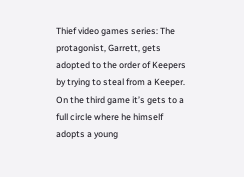Thief video games series: The protagonist, Garrett, gets adopted to the order of Keepers by trying to steal from a Keeper. On the third game it’s gets to a full circle where he himself adopts a young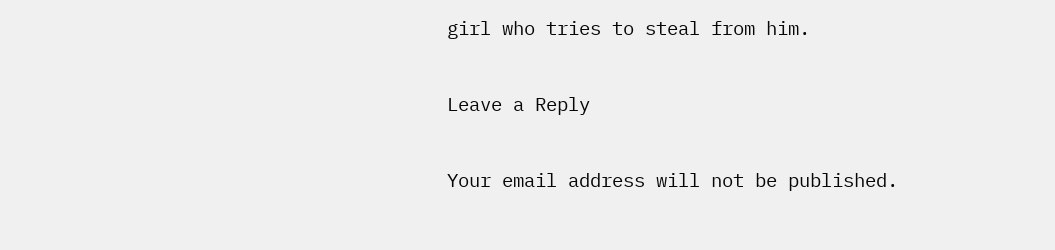girl who tries to steal from him.

Leave a Reply

Your email address will not be published.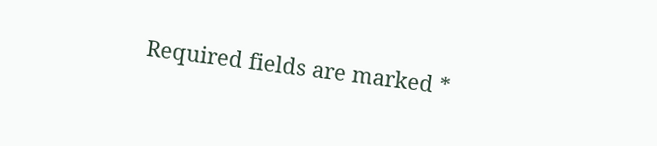Required fields are marked *